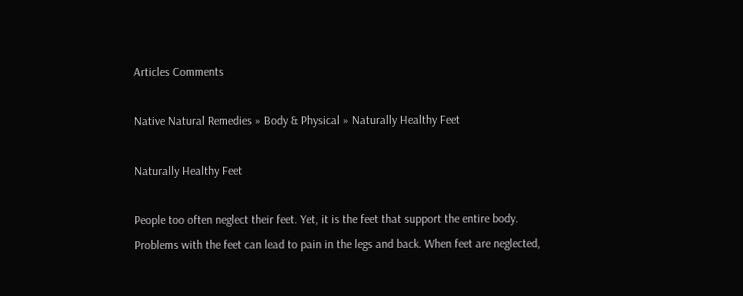Articles Comments

Native Natural Remedies » Body & Physical » Naturally Healthy Feet

Naturally Healthy Feet

People too often neglect their feet. Yet, it is the feet that support the entire body. Problems with the feet can lead to pain in the legs and back. When feet are neglected,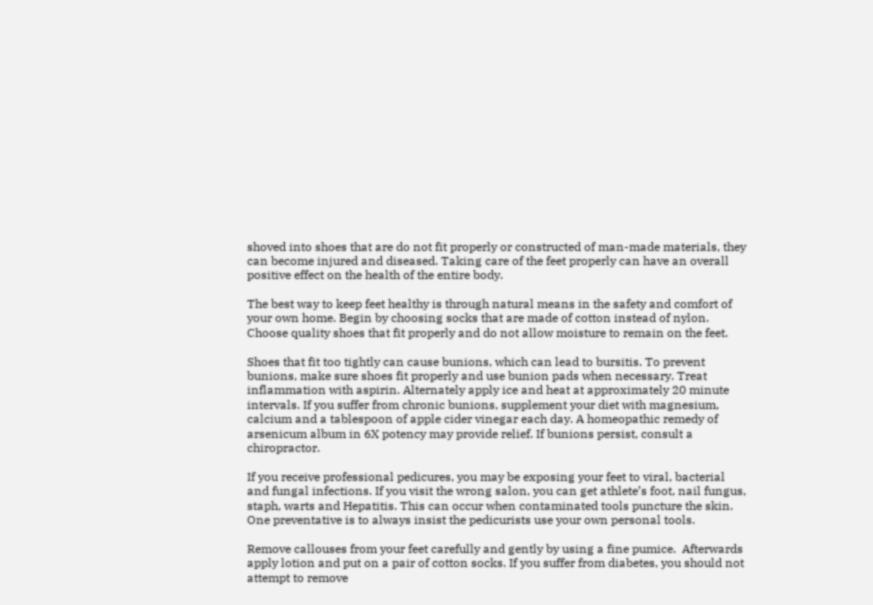shoved into shoes that are do not fit properly or constructed of man-made materials, they can become injured and diseased. Taking care of the feet properly can have an overall positive effect on the health of the entire body.

The best way to keep feet healthy is through natural means in the safety and comfort of your own home. Begin by choosing socks that are made of cotton instead of nylon. Choose quality shoes that fit properly and do not allow moisture to remain on the feet.

Shoes that fit too tightly can cause bunions, which can lead to bursitis. To prevent bunions, make sure shoes fit properly and use bunion pads when necessary. Treat inflammation with aspirin. Alternately apply ice and heat at approximately 20 minute intervals. If you suffer from chronic bunions, supplement your diet with magnesium, calcium and a tablespoon of apple cider vinegar each day. A homeopathic remedy of arsenicum album in 6X potency may provide relief. If bunions persist, consult a chiropractor.

If you receive professional pedicures, you may be exposing your feet to viral, bacterial and fungal infections. If you visit the wrong salon, you can get athlete’s foot, nail fungus, staph, warts and Hepatitis. This can occur when contaminated tools puncture the skin. One preventative is to always insist the pedicurists use your own personal tools.

Remove callouses from your feet carefully and gently by using a fine pumice.  Afterwards apply lotion and put on a pair of cotton socks. If you suffer from diabetes, you should not attempt to remove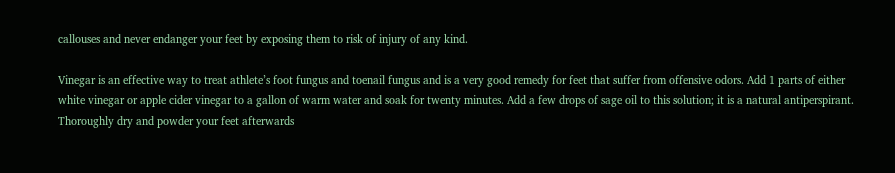callouses and never endanger your feet by exposing them to risk of injury of any kind.

Vinegar is an effective way to treat athlete’s foot fungus and toenail fungus and is a very good remedy for feet that suffer from offensive odors. Add 1 parts of either white vinegar or apple cider vinegar to a gallon of warm water and soak for twenty minutes. Add a few drops of sage oil to this solution; it is a natural antiperspirant. Thoroughly dry and powder your feet afterwards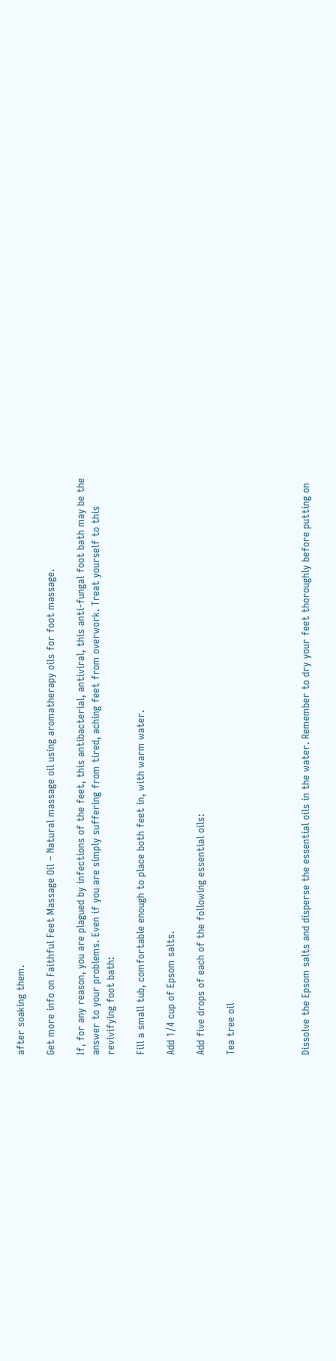after soaking them.

Get more info on Faithful Feet Massage Oil – Natural massage oil using aromatherapy oils for foot massage.

If, for any reason, you are plagued by infections of the feet, this antibacterial, antiviral, this anti-fungal foot bath may be the answer to your problems. Even if you are simply suffering from tired, aching feet from overwork. Treat yourself to this revivifying foot bath:

Fill a small tub, comfortable enough to place both feet in, with warm water.

Add 1/4 cup of Epsom salts.

Add five drops of each of the following essential oils:

Tea tree oil




Dissolve the Epsom salts and disperse the essential oils in the water. Remember to dry your feet thoroughly before putting on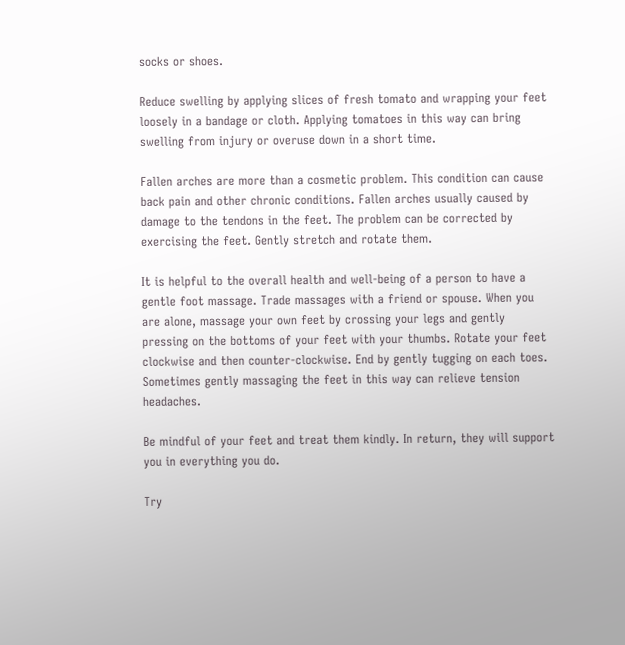socks or shoes.

Reduce swelling by applying slices of fresh tomato and wrapping your feet loosely in a bandage or cloth. Applying tomatoes in this way can bring swelling from injury or overuse down in a short time.

Fallen arches are more than a cosmetic problem. This condition can cause back pain and other chronic conditions. Fallen arches usually caused by damage to the tendons in the feet. The problem can be corrected by exercising the feet. Gently stretch and rotate them.

It is helpful to the overall health and well-being of a person to have a gentle foot massage. Trade massages with a friend or spouse. When you are alone, massage your own feet by crossing your legs and gently pressing on the bottoms of your feet with your thumbs. Rotate your feet clockwise and then counter-clockwise. End by gently tugging on each toes. Sometimes gently massaging the feet in this way can relieve tension headaches.

Be mindful of your feet and treat them kindly. In return, they will support you in everything you do.

Try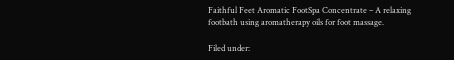Faithful Feet Aromatic FootSpa Concentrate – A relaxing footbath using aromatherapy oils for foot massage.

Filed under: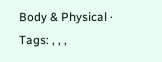Body & Physical · Tags: , , ,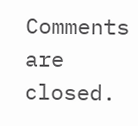Comments are closed.